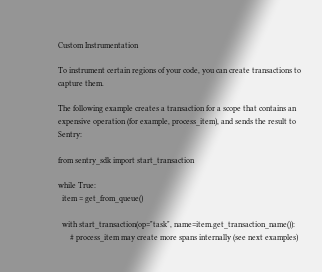Custom Instrumentation

To instrument certain regions of your code, you can create transactions to capture them.

The following example creates a transaction for a scope that contains an expensive operation (for example, process_item), and sends the result to Sentry:

from sentry_sdk import start_transaction

while True:
  item = get_from_queue()

  with start_transaction(op="task", name=item.get_transaction_name()):
      # process_item may create more spans internally (see next examples)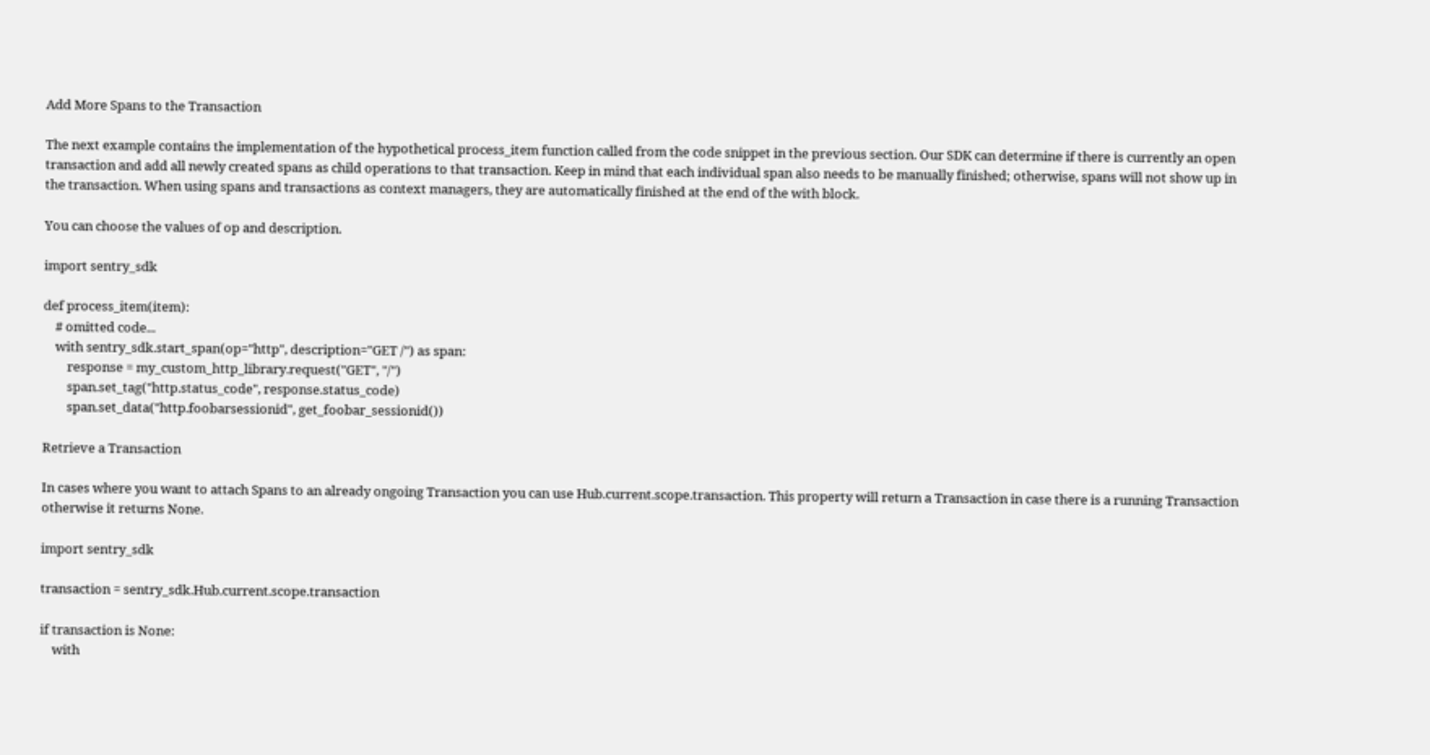Add More Spans to the Transaction

The next example contains the implementation of the hypothetical process_item function called from the code snippet in the previous section. Our SDK can determine if there is currently an open transaction and add all newly created spans as child operations to that transaction. Keep in mind that each individual span also needs to be manually finished; otherwise, spans will not show up in the transaction. When using spans and transactions as context managers, they are automatically finished at the end of the with block.

You can choose the values of op and description.

import sentry_sdk

def process_item(item):
    # omitted code...
    with sentry_sdk.start_span(op="http", description="GET /") as span:
        response = my_custom_http_library.request("GET", "/")
        span.set_tag("http.status_code", response.status_code)
        span.set_data("http.foobarsessionid", get_foobar_sessionid())

Retrieve a Transaction

In cases where you want to attach Spans to an already ongoing Transaction you can use Hub.current.scope.transaction. This property will return a Transaction in case there is a running Transaction otherwise it returns None.

import sentry_sdk

transaction = sentry_sdk.Hub.current.scope.transaction

if transaction is None:
    with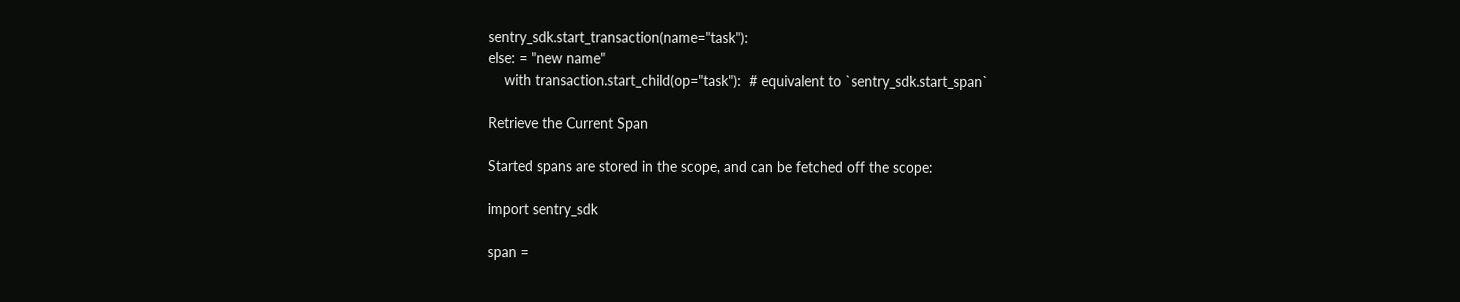sentry_sdk.start_transaction(name="task"):
else: = "new name"
    with transaction.start_child(op="task"):  # equivalent to `sentry_sdk.start_span`

Retrieve the Current Span

Started spans are stored in the scope, and can be fetched off the scope:

import sentry_sdk

span =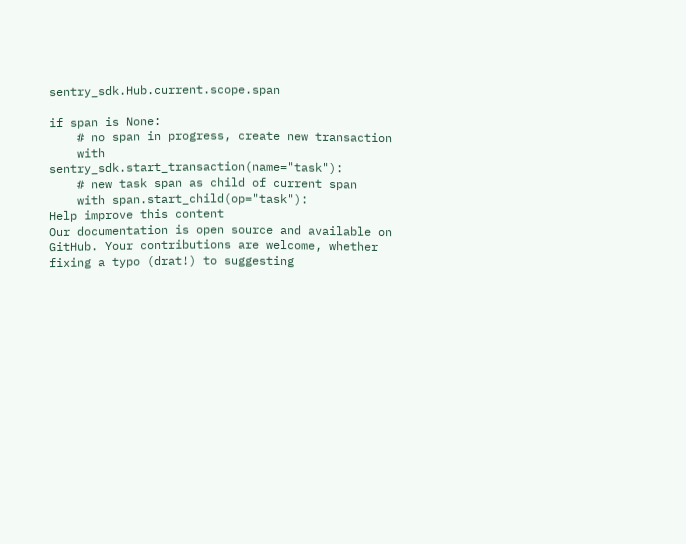sentry_sdk.Hub.current.scope.span

if span is None:
    # no span in progress, create new transaction
    with sentry_sdk.start_transaction(name="task"):
    # new task span as child of current span
    with span.start_child(op="task"):
Help improve this content
Our documentation is open source and available on GitHub. Your contributions are welcome, whether fixing a typo (drat!) to suggesting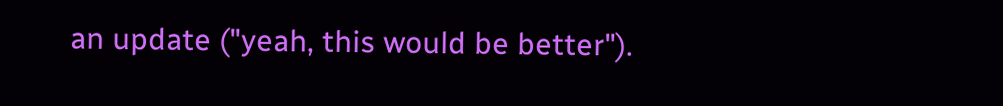an update ("yeah, this would be better").